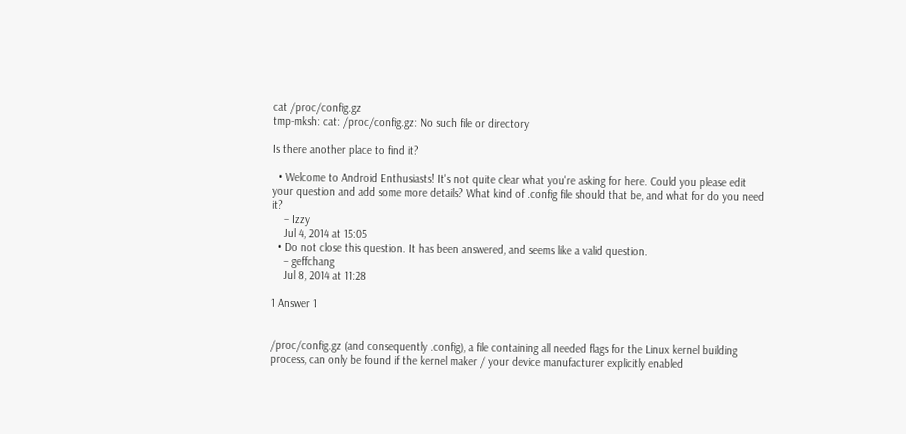cat /proc/config.gz
tmp-mksh: cat: /proc/config.gz: No such file or directory

Is there another place to find it?

  • Welcome to Android Enthusiasts! It's not quite clear what you're asking for here. Could you please edit your question and add some more details? What kind of .config file should that be, and what for do you need it?
    – Izzy
    Jul 4, 2014 at 15:05
  • Do not close this question. It has been answered, and seems like a valid question.
    – geffchang
    Jul 8, 2014 at 11:28

1 Answer 1


/proc/config.gz (and consequently .config), a file containing all needed flags for the Linux kernel building process, can only be found if the kernel maker / your device manufacturer explicitly enabled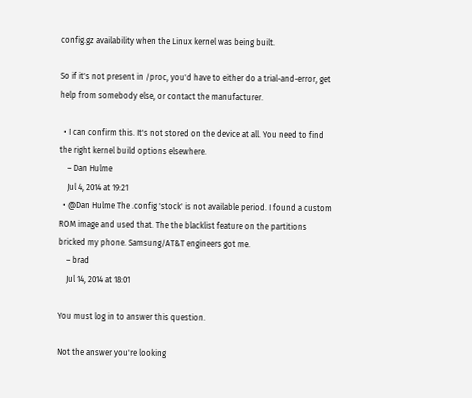config.gz availability when the Linux kernel was being built.

So if it's not present in /proc, you'd have to either do a trial-and-error, get help from somebody else, or contact the manufacturer.

  • I can confirm this. It's not stored on the device at all. You need to find the right kernel build options elsewhere.
    – Dan Hulme
    Jul 4, 2014 at 19:21
  • @Dan Hulme The .config 'stock' is not available period. I found a custom ROM image and used that. The the blacklist feature on the partitions bricked my phone. Samsung/AT&T engineers got me.
    – brad
    Jul 14, 2014 at 18:01

You must log in to answer this question.

Not the answer you're looking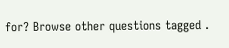for? Browse other questions tagged .